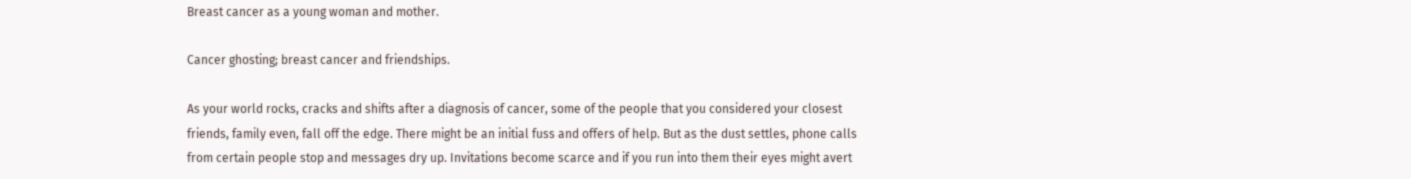Breast cancer as a young woman and mother.

Cancer ghosting; breast cancer and friendships.

As your world rocks, cracks and shifts after a diagnosis of cancer, some of the people that you considered your closest friends, family even, fall off the edge. There might be an initial fuss and offers of help. But as the dust settles, phone calls from certain people stop and messages dry up. Invitations become scarce and if you run into them their eyes might avert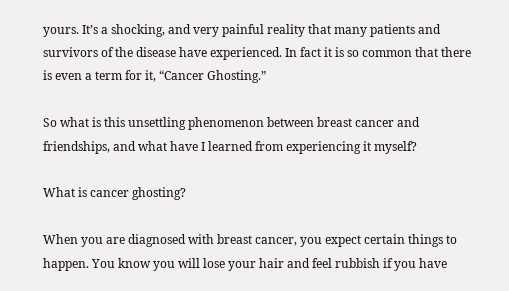yours. It’s a shocking, and very painful reality that many patients and survivors of the disease have experienced. In fact it is so common that there is even a term for it, “Cancer Ghosting.”

So what is this unsettling phenomenon between breast cancer and friendships, and what have I learned from experiencing it myself?

What is cancer ghosting?

When you are diagnosed with breast cancer, you expect certain things to happen. You know you will lose your hair and feel rubbish if you have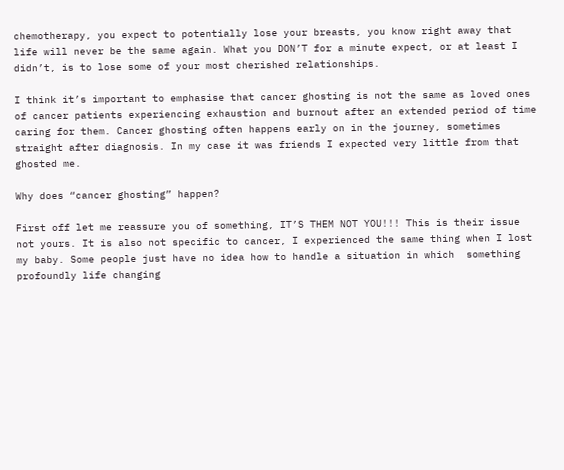chemotherapy, you expect to potentially lose your breasts, you know right away that life will never be the same again. What you DON’T for a minute expect, or at least I didn’t, is to lose some of your most cherished relationships.

I think it’s important to emphasise that cancer ghosting is not the same as loved ones of cancer patients experiencing exhaustion and burnout after an extended period of time caring for them. Cancer ghosting often happens early on in the journey, sometimes straight after diagnosis. In my case it was friends I expected very little from that ghosted me.

Why does “cancer ghosting” happen?

First off let me reassure you of something, IT’S THEM NOT YOU!!! This is their issue not yours. It is also not specific to cancer, I experienced the same thing when I lost my baby. Some people just have no idea how to handle a situation in which  something profoundly life changing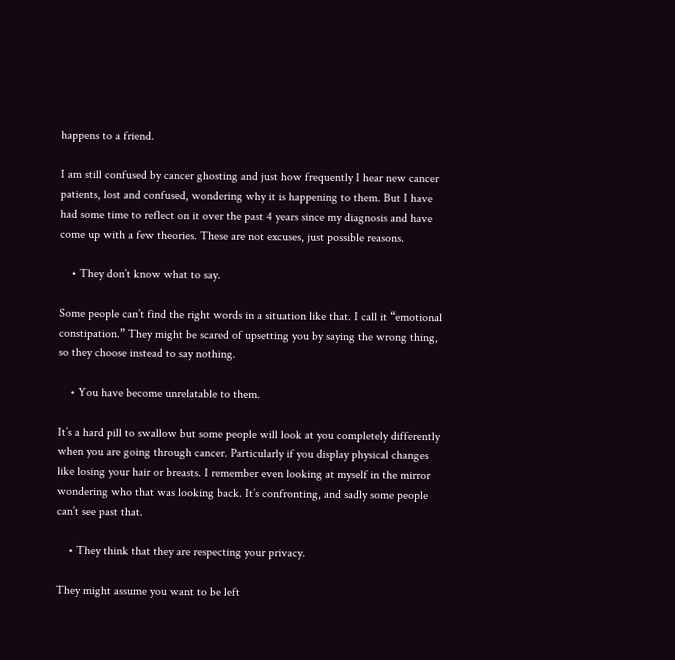happens to a friend.

I am still confused by cancer ghosting and just how frequently I hear new cancer patients, lost and confused, wondering why it is happening to them. But I have had some time to reflect on it over the past 4 years since my diagnosis and have come up with a few theories. These are not excuses, just possible reasons.

    • They don’t know what to say.

Some people can’t find the right words in a situation like that. I call it “emotional constipation.” They might be scared of upsetting you by saying the wrong thing, so they choose instead to say nothing.

    • You have become unrelatable to them.

It’s a hard pill to swallow but some people will look at you completely differently when you are going through cancer. Particularly if you display physical changes like losing your hair or breasts. I remember even looking at myself in the mirror wondering who that was looking back. It’s confronting, and sadly some people can’t see past that.

    • They think that they are respecting your privacy.

They might assume you want to be left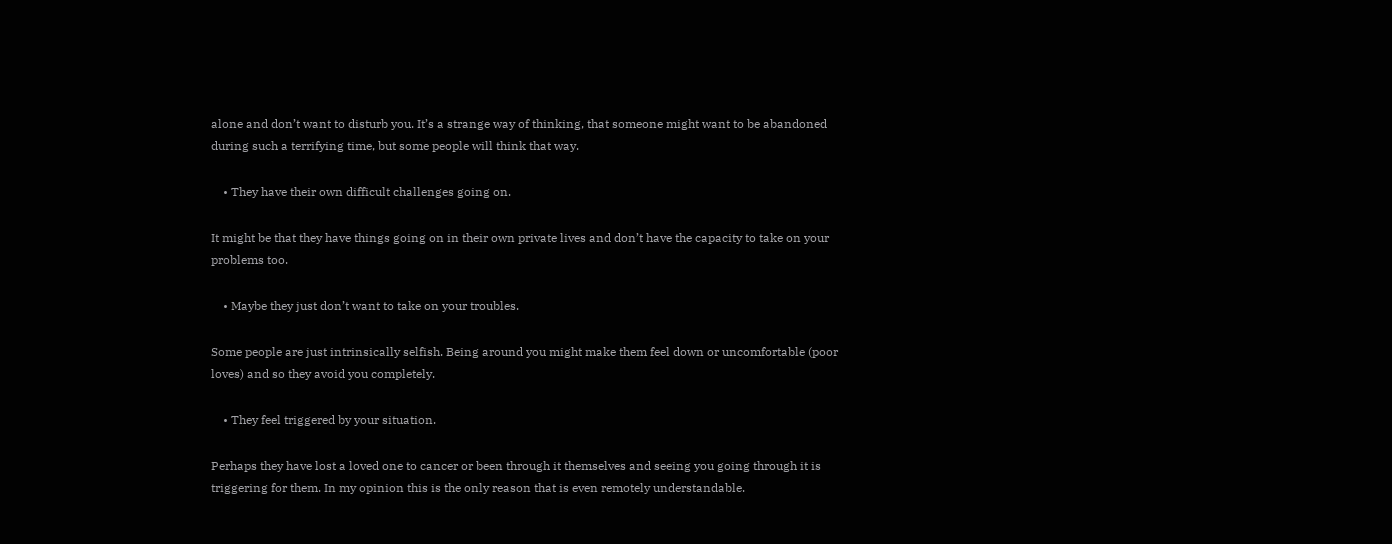alone and don’t want to disturb you. It’s a strange way of thinking, that someone might want to be abandoned during such a terrifying time, but some people will think that way.

    • They have their own difficult challenges going on.

It might be that they have things going on in their own private lives and don’t have the capacity to take on your problems too.

    • Maybe they just don’t want to take on your troubles.

Some people are just intrinsically selfish. Being around you might make them feel down or uncomfortable (poor loves) and so they avoid you completely.

    • They feel triggered by your situation.

Perhaps they have lost a loved one to cancer or been through it themselves and seeing you going through it is triggering for them. In my opinion this is the only reason that is even remotely understandable.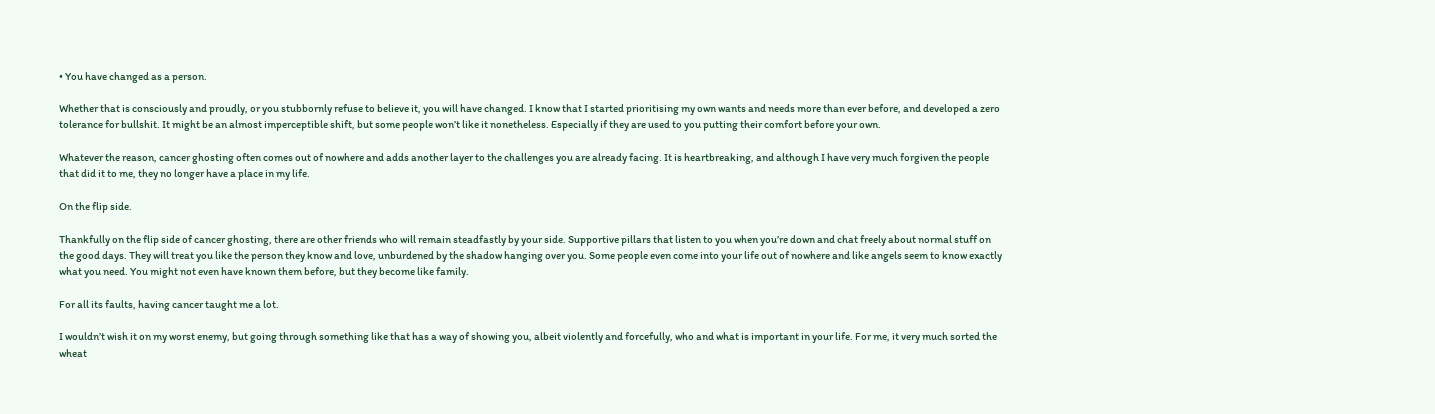• You have changed as a person.

Whether that is consciously and proudly, or you stubbornly refuse to believe it, you will have changed. I know that I started prioritising my own wants and needs more than ever before, and developed a zero tolerance for bullshit. It might be an almost imperceptible shift, but some people won’t like it nonetheless. Especially if they are used to you putting their comfort before your own.

Whatever the reason, cancer ghosting often comes out of nowhere and adds another layer to the challenges you are already facing. It is heartbreaking, and although I have very much forgiven the people that did it to me, they no longer have a place in my life.

On the flip side.

Thankfully on the flip side of cancer ghosting, there are other friends who will remain steadfastly by your side. Supportive pillars that listen to you when you’re down and chat freely about normal stuff on the good days. They will treat you like the person they know and love, unburdened by the shadow hanging over you. Some people even come into your life out of nowhere and like angels seem to know exactly what you need. You might not even have known them before, but they become like family.

For all its faults, having cancer taught me a lot.

I wouldn’t wish it on my worst enemy, but going through something like that has a way of showing you, albeit violently and forcefully, who and what is important in your life. For me, it very much sorted the wheat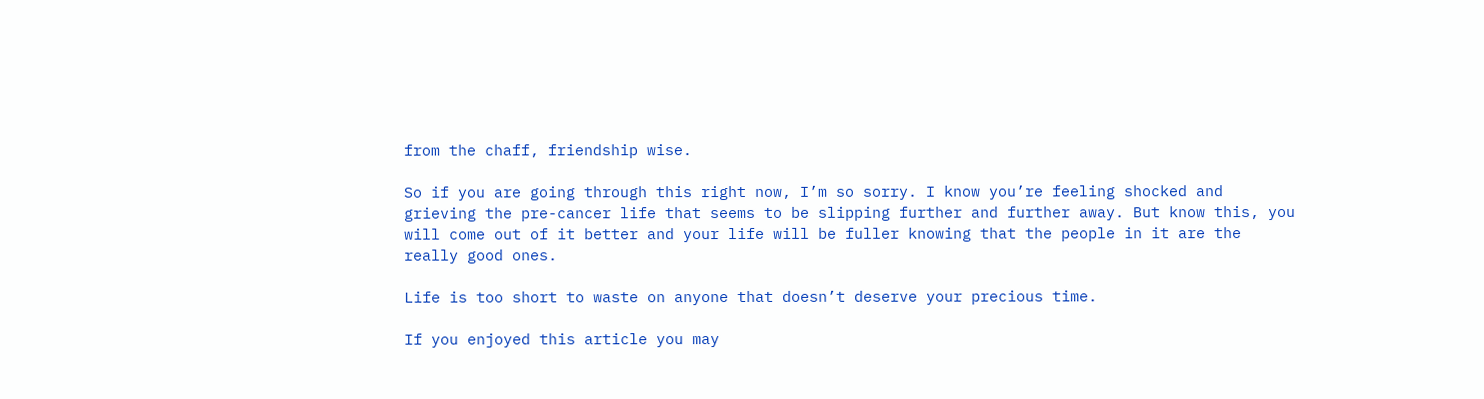from the chaff, friendship wise.

So if you are going through this right now, I’m so sorry. I know you’re feeling shocked and grieving the pre-cancer life that seems to be slipping further and further away. But know this, you will come out of it better and your life will be fuller knowing that the people in it are the really good ones.

Life is too short to waste on anyone that doesn’t deserve your precious time.

If you enjoyed this article you may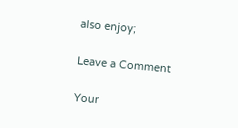also enjoy;

Leave a Comment

Your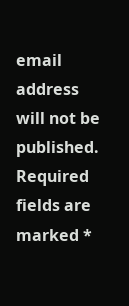email address will not be published. Required fields are marked *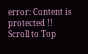error: Content is protected !!
Scroll to Top